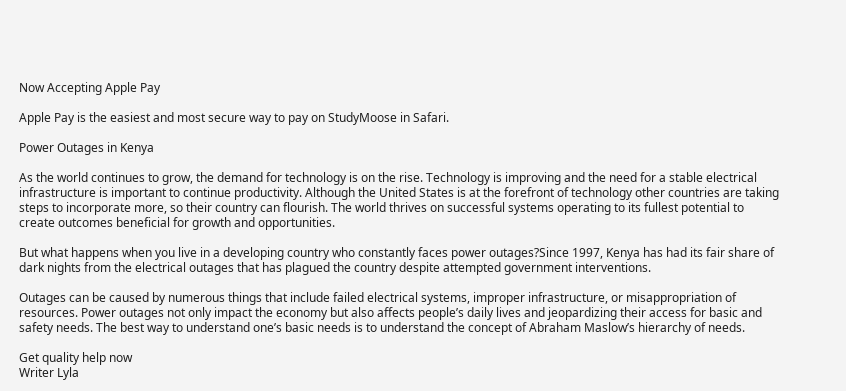Now Accepting Apple Pay

Apple Pay is the easiest and most secure way to pay on StudyMoose in Safari.

Power Outages in Kenya

As the world continues to grow, the demand for technology is on the rise. Technology is improving and the need for a stable electrical infrastructure is important to continue productivity. Although the United States is at the forefront of technology other countries are taking steps to incorporate more, so their country can flourish. The world thrives on successful systems operating to its fullest potential to create outcomes beneficial for growth and opportunities.

But what happens when you live in a developing country who constantly faces power outages?Since 1997, Kenya has had its fair share of dark nights from the electrical outages that has plagued the country despite attempted government interventions.

Outages can be caused by numerous things that include failed electrical systems, improper infrastructure, or misappropriation of resources. Power outages not only impact the economy but also affects people’s daily lives and jeopardizing their access for basic and safety needs. The best way to understand one’s basic needs is to understand the concept of Abraham Maslow’s hierarchy of needs.

Get quality help now
Writer Lyla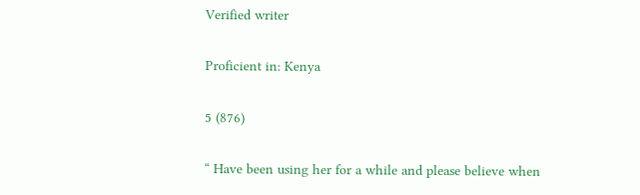Verified writer

Proficient in: Kenya

5 (876)

“ Have been using her for a while and please believe when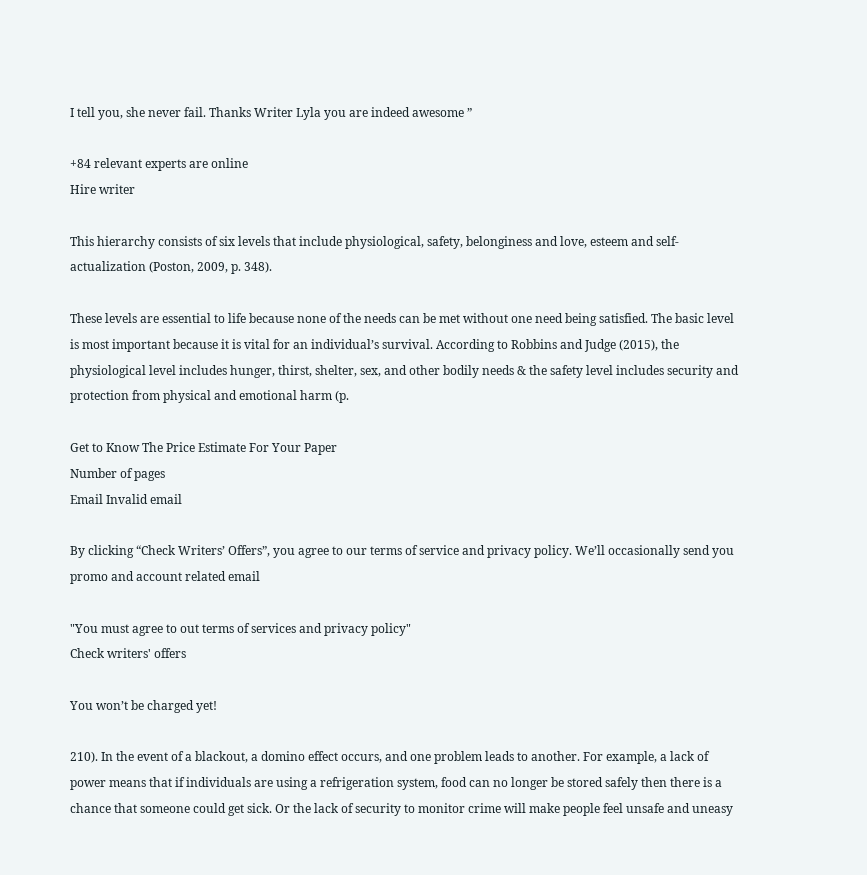I tell you, she never fail. Thanks Writer Lyla you are indeed awesome ”

+84 relevant experts are online
Hire writer

This hierarchy consists of six levels that include physiological, safety, belonginess and love, esteem and self-actualization (Poston, 2009, p. 348).

These levels are essential to life because none of the needs can be met without one need being satisfied. The basic level is most important because it is vital for an individual’s survival. According to Robbins and Judge (2015), the physiological level includes hunger, thirst, shelter, sex, and other bodily needs & the safety level includes security and protection from physical and emotional harm (p.

Get to Know The Price Estimate For Your Paper
Number of pages
Email Invalid email

By clicking “Check Writers’ Offers”, you agree to our terms of service and privacy policy. We’ll occasionally send you promo and account related email

"You must agree to out terms of services and privacy policy"
Check writers' offers

You won’t be charged yet!

210). In the event of a blackout, a domino effect occurs, and one problem leads to another. For example, a lack of power means that if individuals are using a refrigeration system, food can no longer be stored safely then there is a chance that someone could get sick. Or the lack of security to monitor crime will make people feel unsafe and uneasy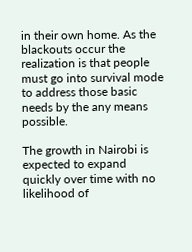in their own home. As the blackouts occur the realization is that people must go into survival mode to address those basic needs by the any means possible.

The growth in Nairobi is expected to expand quickly over time with no likelihood of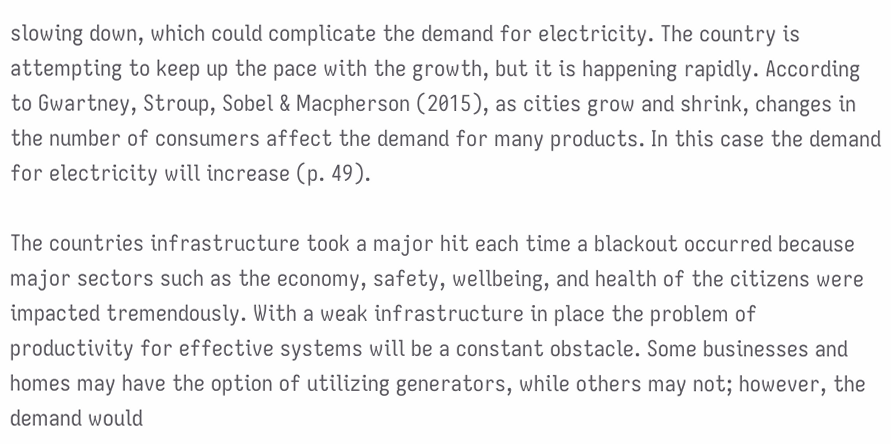slowing down, which could complicate the demand for electricity. The country is attempting to keep up the pace with the growth, but it is happening rapidly. According to Gwartney, Stroup, Sobel & Macpherson (2015), as cities grow and shrink, changes in the number of consumers affect the demand for many products. In this case the demand for electricity will increase (p. 49).

The countries infrastructure took a major hit each time a blackout occurred because major sectors such as the economy, safety, wellbeing, and health of the citizens were impacted tremendously. With a weak infrastructure in place the problem of productivity for effective systems will be a constant obstacle. Some businesses and homes may have the option of utilizing generators, while others may not; however, the demand would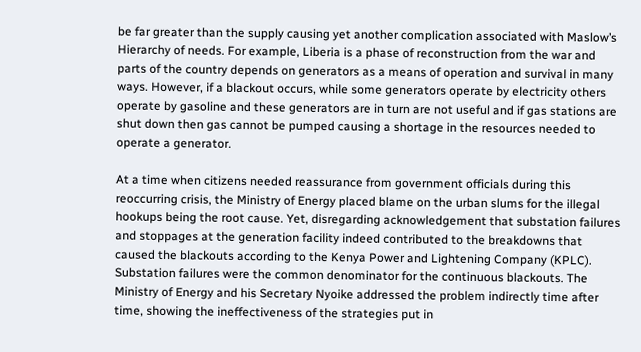be far greater than the supply causing yet another complication associated with Maslow’s Hierarchy of needs. For example, Liberia is a phase of reconstruction from the war and parts of the country depends on generators as a means of operation and survival in many ways. However, if a blackout occurs, while some generators operate by electricity others operate by gasoline and these generators are in turn are not useful and if gas stations are shut down then gas cannot be pumped causing a shortage in the resources needed to operate a generator.

At a time when citizens needed reassurance from government officials during this reoccurring crisis, the Ministry of Energy placed blame on the urban slums for the illegal hookups being the root cause. Yet, disregarding acknowledgement that substation failures and stoppages at the generation facility indeed contributed to the breakdowns that caused the blackouts according to the Kenya Power and Lightening Company (KPLC). Substation failures were the common denominator for the continuous blackouts. The Ministry of Energy and his Secretary Nyoike addressed the problem indirectly time after time, showing the ineffectiveness of the strategies put in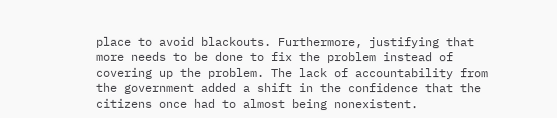place to avoid blackouts. Furthermore, justifying that more needs to be done to fix the problem instead of covering up the problem. The lack of accountability from the government added a shift in the confidence that the citizens once had to almost being nonexistent.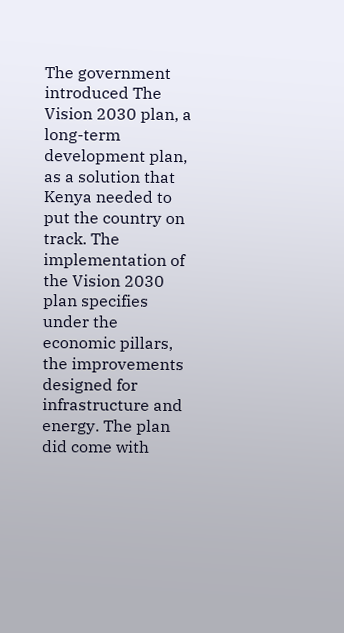The government introduced The Vision 2030 plan, a long-term development plan, as a solution that Kenya needed to put the country on track. The implementation of the Vision 2030 plan specifies under the economic pillars, the improvements designed for infrastructure and energy. The plan did come with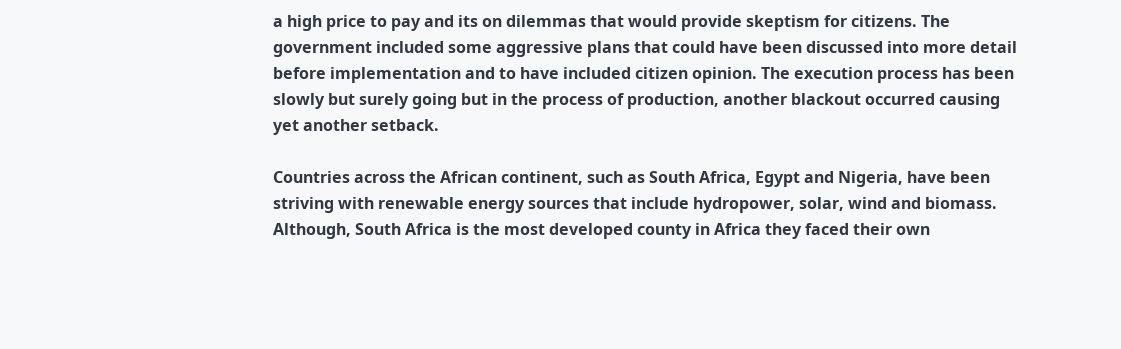a high price to pay and its on dilemmas that would provide skeptism for citizens. The government included some aggressive plans that could have been discussed into more detail before implementation and to have included citizen opinion. The execution process has been slowly but surely going but in the process of production, another blackout occurred causing yet another setback.

Countries across the African continent, such as South Africa, Egypt and Nigeria, have been striving with renewable energy sources that include hydropower, solar, wind and biomass. Although, South Africa is the most developed county in Africa they faced their own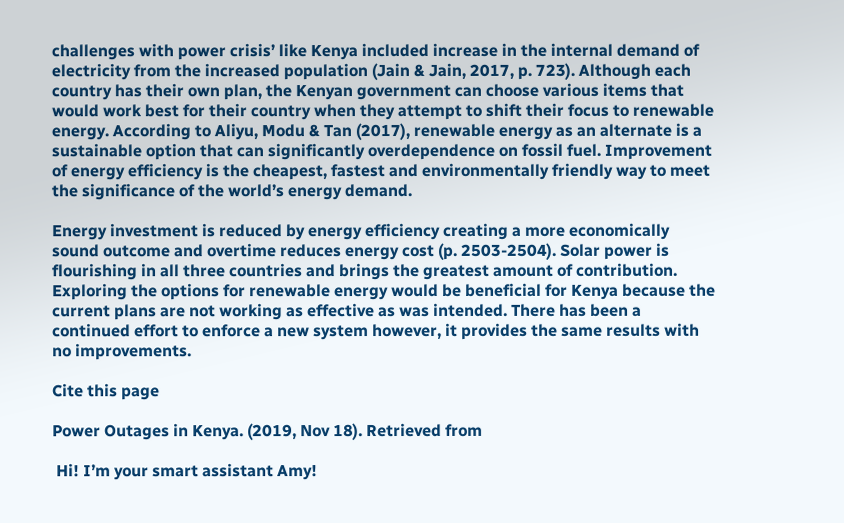challenges with power crisis’ like Kenya included increase in the internal demand of electricity from the increased population (Jain & Jain, 2017, p. 723). Although each country has their own plan, the Kenyan government can choose various items that would work best for their country when they attempt to shift their focus to renewable energy. According to Aliyu, Modu & Tan (2017), renewable energy as an alternate is a sustainable option that can significantly overdependence on fossil fuel. Improvement of energy efficiency is the cheapest, fastest and environmentally friendly way to meet the significance of the world’s energy demand.

Energy investment is reduced by energy efficiency creating a more economically sound outcome and overtime reduces energy cost (p. 2503-2504). Solar power is flourishing in all three countries and brings the greatest amount of contribution. Exploring the options for renewable energy would be beneficial for Kenya because the current plans are not working as effective as was intended. There has been a continued effort to enforce a new system however, it provides the same results with no improvements.

Cite this page

Power Outages in Kenya. (2019, Nov 18). Retrieved from

 Hi! I’m your smart assistant Amy!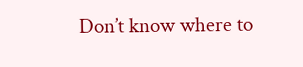Don’t know where to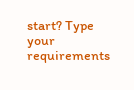start? Type your requirements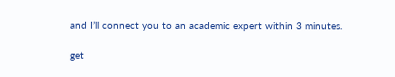and I’ll connect you to an academic expert within 3 minutes.

get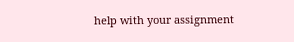help with your assignment